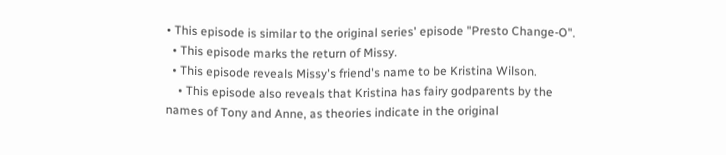• This episode is similar to the original series' episode "Presto Change-O".
  • This episode marks the return of Missy.
  • This episode reveals Missy's friend's name to be Kristina Wilson.
    • This episode also reveals that Kristina has fairy godparents by the names of Tony and Anne, as theories indicate in the original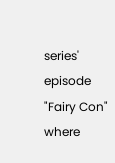series' episode "Fairy Con" where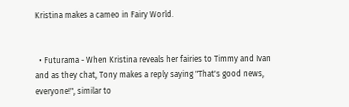Kristina makes a cameo in Fairy World.


  • Futurama - When Kristina reveals her fairies to Timmy and Ivan and as they chat, Tony makes a reply saying "That's good news, everyone!", similar to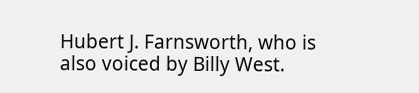Hubert J. Farnsworth, who is also voiced by Billy West.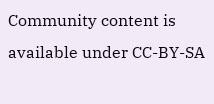Community content is available under CC-BY-SA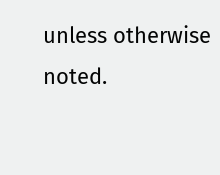unless otherwise noted.